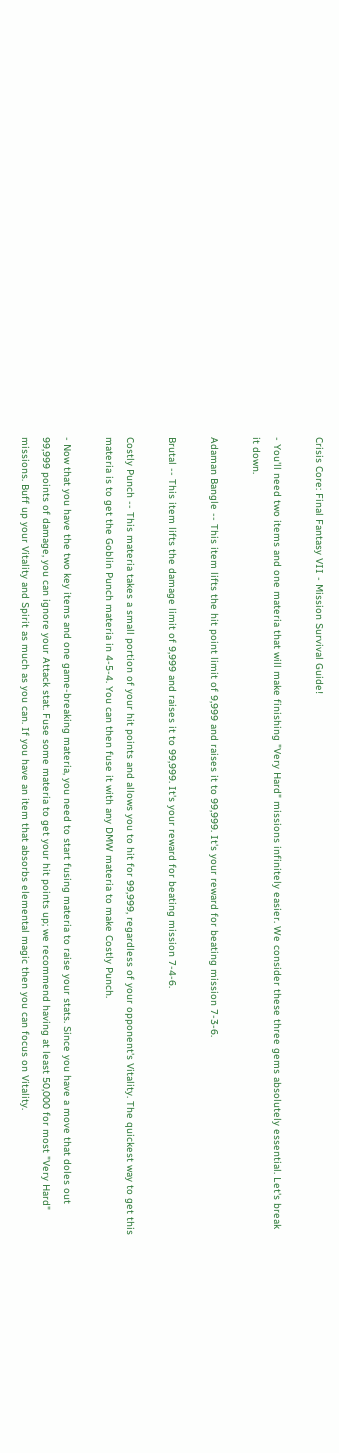Crisis Core: Final Fantasy VII - Mission Survival Guide!

- You'll need two items and one materia that will make finishing "Very Hard" missions infinitely easier. We consider these three gems absolutely essential. Let's break it down.

Adaman Bangle -- This item lifts the hit point limit of 9,999 and raises it to 99,999. It's your reward for beating mission 7-3-6.

Brutal -- This item lifts the damage limit of 9,999 and raises it to 99,999. It's your reward for beating mission 7-4-6.

Costly Punch -- This materia takes a small portion of your hit points and allows you to hit for 99,999, regardless of your opponent's Vitality. The quickest way to get this materia is to get the Goblin Punch materia in 4-5-4. You can then fuse it with any DMW materia to make Costly Punch.

- Now that you have the two key items and one game-breaking materia, you need to start fusing materia to raise your stats. Since you have a move that doles out 99,999 points of damage, you can ignore your Attack stat. Fuse some materia to get your hit points up; we recommend having at least 50,000 for most "Very Hard" missions. Buff up your Vitality and Spirit as much as you can. If you have an item that absorbs elemental magic then you can focus on Vitality.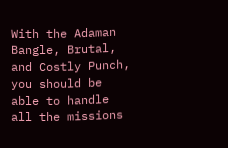With the Adaman Bangle, Brutal, and Costly Punch, you should be able to handle all the missions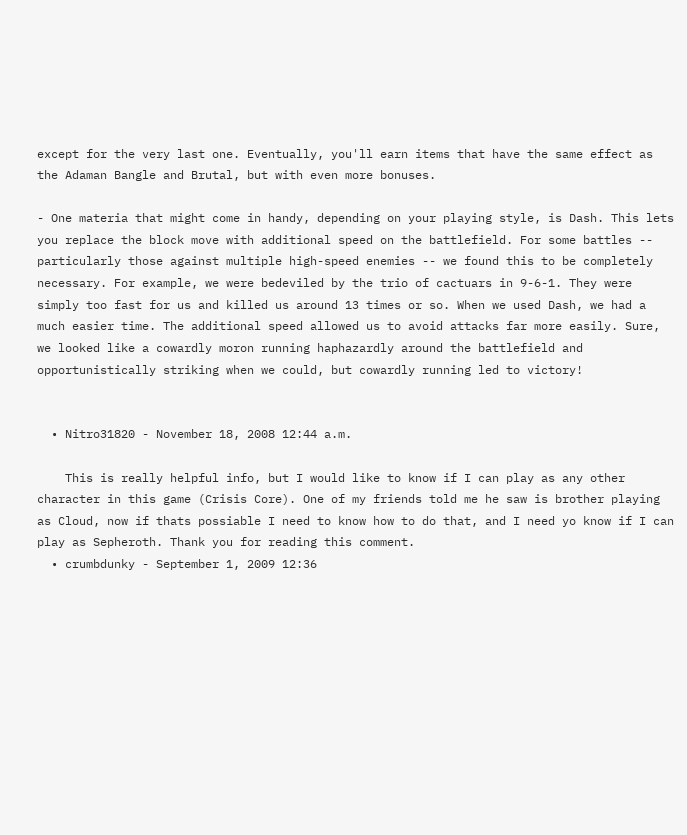except for the very last one. Eventually, you'll earn items that have the same effect as the Adaman Bangle and Brutal, but with even more bonuses.

- One materia that might come in handy, depending on your playing style, is Dash. This lets you replace the block move with additional speed on the battlefield. For some battles -- particularly those against multiple high-speed enemies -- we found this to be completely necessary. For example, we were bedeviled by the trio of cactuars in 9-6-1. They were simply too fast for us and killed us around 13 times or so. When we used Dash, we had a much easier time. The additional speed allowed us to avoid attacks far more easily. Sure, we looked like a cowardly moron running haphazardly around the battlefield and opportunistically striking when we could, but cowardly running led to victory!


  • Nitro31820 - November 18, 2008 12:44 a.m.

    This is really helpful info, but I would like to know if I can play as any other character in this game (Crisis Core). One of my friends told me he saw is brother playing as Cloud, now if thats possiable I need to know how to do that, and I need yo know if I can play as Sepheroth. Thank you for reading this comment.
  • crumbdunky - September 1, 2009 12:36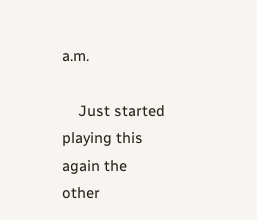a.m.

    Just started playing this again the other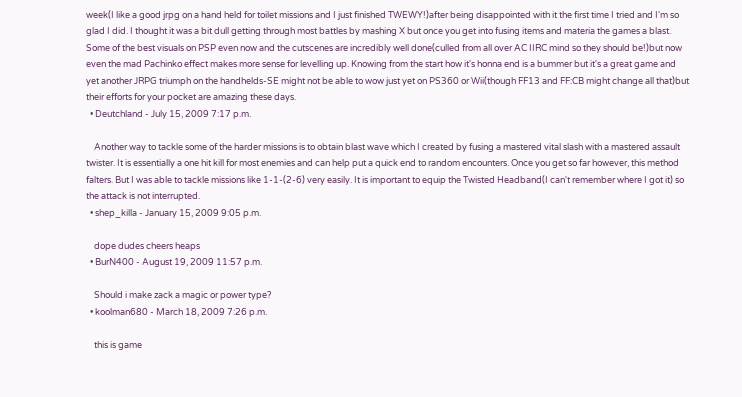week(I like a good jrpg on a hand held for toilet missions and I just finished TWEWY!)after being disappointed with it the first time I tried and I'm so glad I did. I thought it was a bit dull getting through most battles by mashing X but once you get into fusing items and materia the games a blast. Some of the best visuals on PSP even now and the cutscenes are incredibly well done(culled from all over AC IIRC mind so they should be!)but now even the mad Pachinko effect makes more sense for levelling up. Knowing from the start how it's honna end is a bummer but it's a great game and yet another JRPG triumph on the handhelds-SE might not be able to wow just yet on PS360 or Wii(though FF13 and FF:CB might change all that)but their efforts for your pocket are amazing these days.
  • Deutchland - July 15, 2009 7:17 p.m.

    Another way to tackle some of the harder missions is to obtain blast wave which I created by fusing a mastered vital slash with a mastered assault twister. It is essentially a one hit kill for most enemies and can help put a quick end to random encounters. Once you get so far however, this method falters. But I was able to tackle missions like 1-1-(2-6) very easily. It is important to equip the Twisted Headband(I can't remember where I got it) so the attack is not interrupted.
  • shep_killa - January 15, 2009 9:05 p.m.

    dope dudes cheers heaps
  • BurN400 - August 19, 2009 11:57 p.m.

    Should i make zack a magic or power type?
  • koolman680 - March 18, 2009 7:26 p.m.

    this is game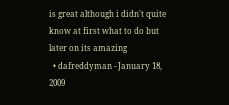is great although i didn't quite know at first what to do but later on its amazing
  • dafreddyman - January 18, 2009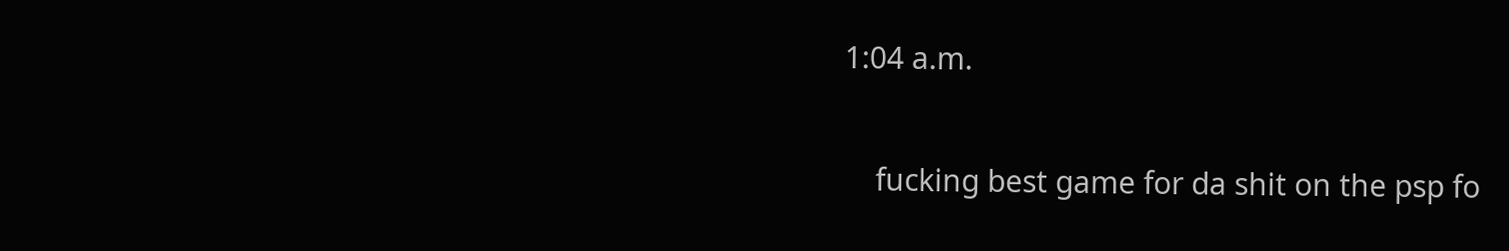1:04 a.m.

    fucking best game for da shit on the psp fo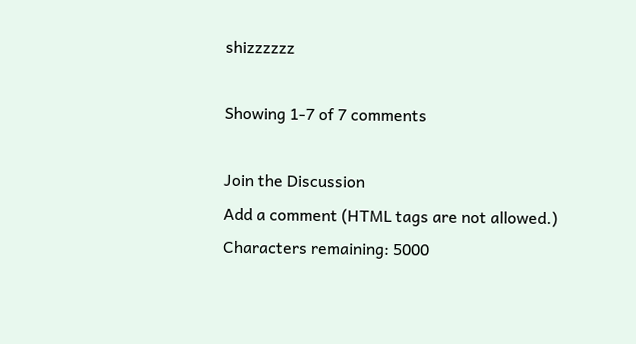shizzzzzz

Showing 1-7 of 7 comments

Join the Discussion
Add a comment (HTML tags are not allowed.)
Characters remaining: 5000